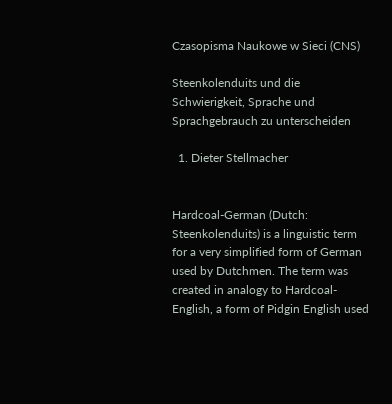Czasopisma Naukowe w Sieci (CNS)

Steenkolenduits und die Schwierigkeit, Sprache und Sprachgebrauch zu unterscheiden

  1. Dieter Stellmacher


Hardcoal-German (Dutch:  Steenkolenduits) is a linguistic term for a very simplified form of German used by Dutchmen. The term was created in analogy to Hardcoal-English, a form of Pidgin English used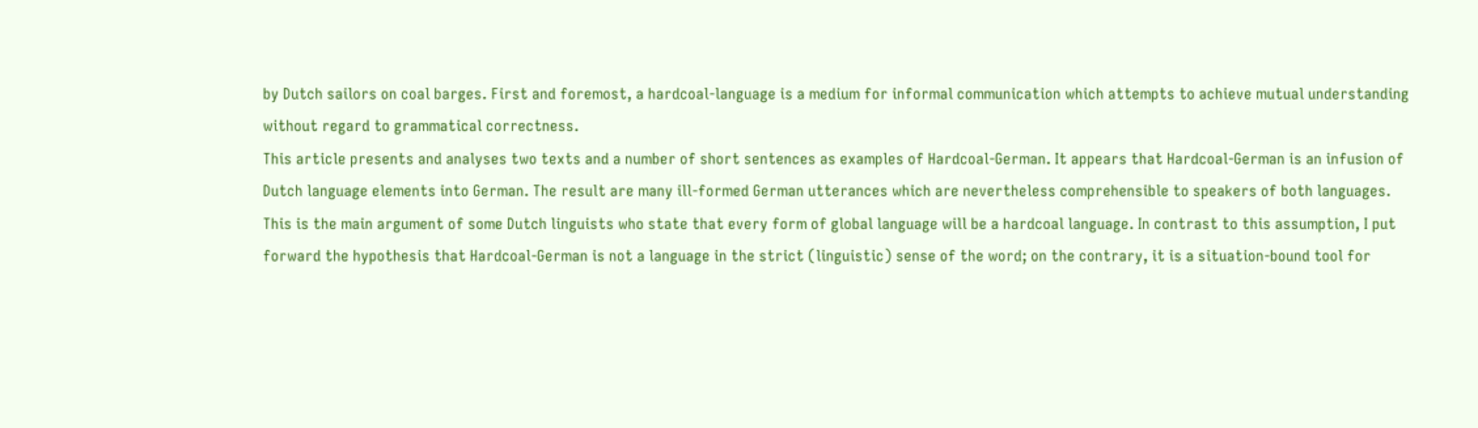by Dutch sailors on coal barges. First and foremost, a hardcoal-language is a medium for informal communication which attempts to achieve mutual understanding without regard to grammatical correctness.
This article presents and analyses two texts and a number of short sentences as examples of Hardcoal-German. It appears that Hardcoal-German is an infusion of Dutch language elements into German. The result are many ill-formed German utterances which are nevertheless comprehensible to speakers of both languages. This is the main argument of some Dutch linguists who state that every form of global language will be a hardcoal language. In contrast to this assumption, I put forward the hypothesis that Hardcoal-German is not a language in the strict (linguistic) sense of the word; on the contrary, it is a situation-bound tool for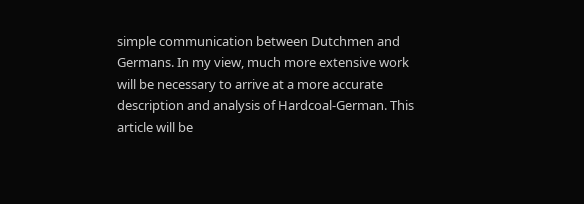simple communication between Dutchmen and Germans. In my view, much more extensive work will be necessary to arrive at a more accurate description and analysis of Hardcoal-German. This article will be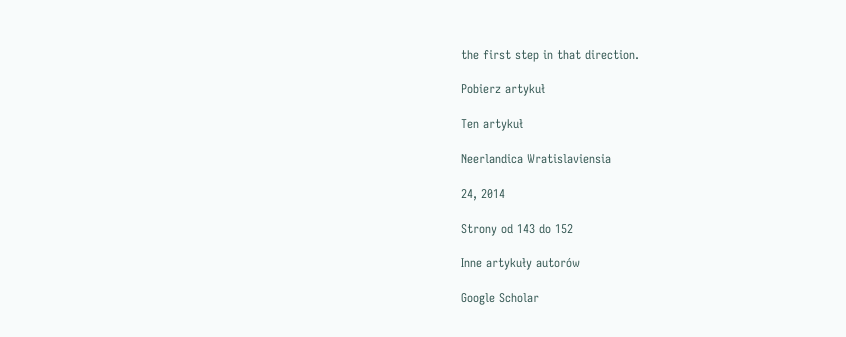the first step in that direction.

Pobierz artykuł

Ten artykuł

Neerlandica Wratislaviensia

24, 2014

Strony od 143 do 152

Inne artykuły autorów

Google Scholar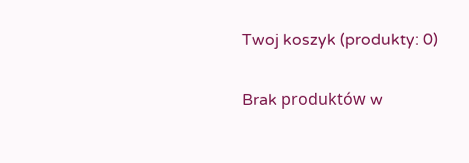Twoj koszyk (produkty: 0)

Brak produktów w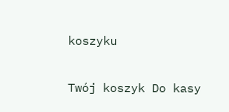koszyku

Twój koszyk Do kasy